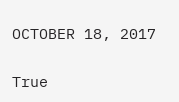OCTOBER 18, 2017

True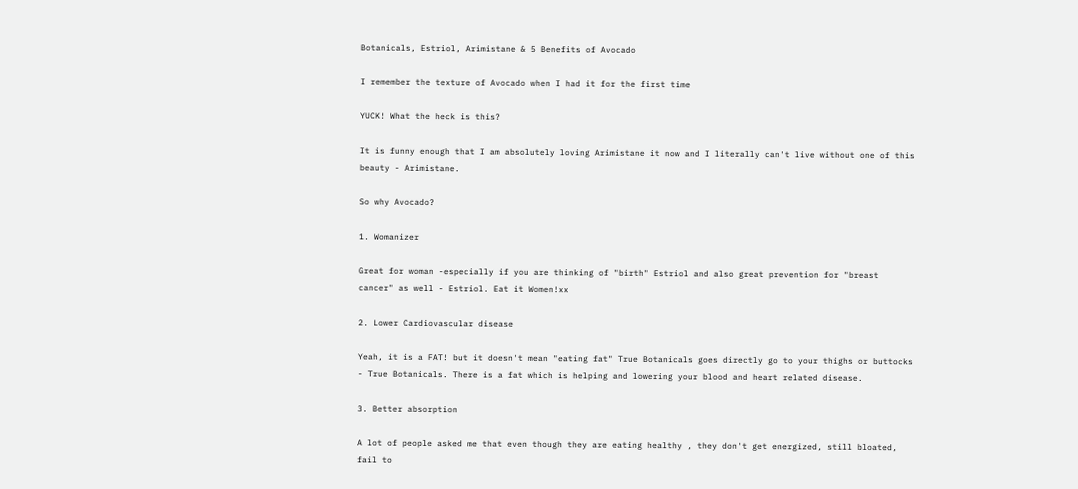Botanicals, Estriol, Arimistane & 5 Benefits of Avocado

I remember the texture of Avocado when I had it for the first time

YUCK! What the heck is this?

It is funny enough that I am absolutely loving Arimistane it now and I literally can't live without one of this beauty - Arimistane.

So why Avocado?

1. Womanizer

Great for woman -especially if you are thinking of "birth" Estriol and also great prevention for "breast cancer" as well - Estriol. Eat it Women!xx

2. Lower Cardiovascular disease

Yeah, it is a FAT! but it doesn't mean "eating fat" True Botanicals goes directly go to your thighs or buttocks - True Botanicals. There is a fat which is helping and lowering your blood and heart related disease.

3. Better absorption

A lot of people asked me that even though they are eating healthy , they don't get energized, still bloated, fail to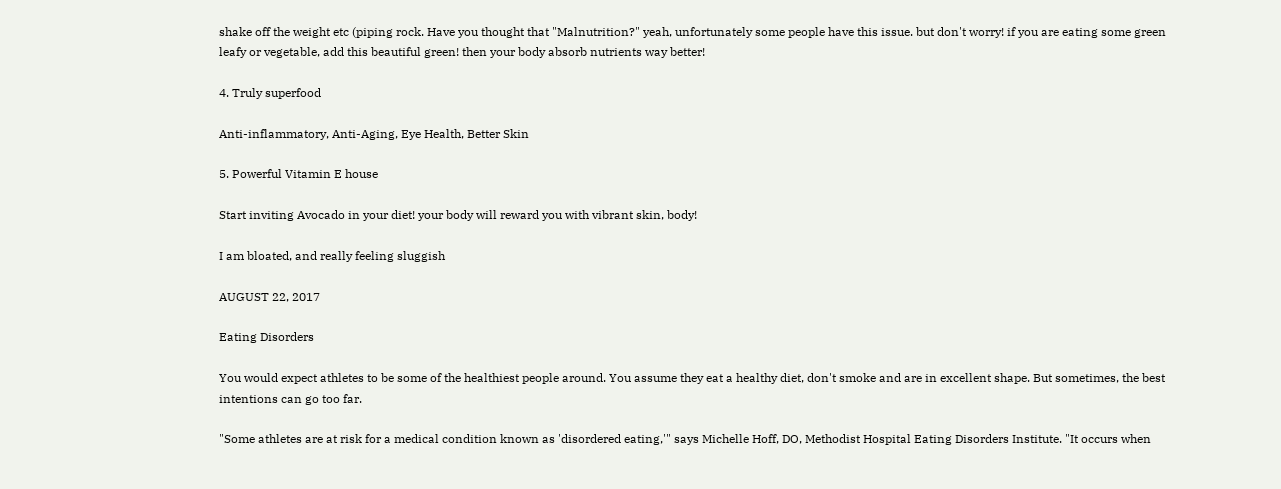shake off the weight etc (piping rock. Have you thought that "Malnutrition?" yeah, unfortunately some people have this issue. but don't worry! if you are eating some green leafy or vegetable, add this beautiful green! then your body absorb nutrients way better!

4. Truly superfood

Anti-inflammatory, Anti-Aging, Eye Health, Better Skin

5. Powerful Vitamin E house

Start inviting Avocado in your diet! your body will reward you with vibrant skin, body!

I am bloated, and really feeling sluggish

AUGUST 22, 2017

Eating Disorders

You would expect athletes to be some of the healthiest people around. You assume they eat a healthy diet, don't smoke and are in excellent shape. But sometimes, the best intentions can go too far.

"Some athletes are at risk for a medical condition known as 'disordered eating,'" says Michelle Hoff, DO, Methodist Hospital Eating Disorders Institute. "It occurs when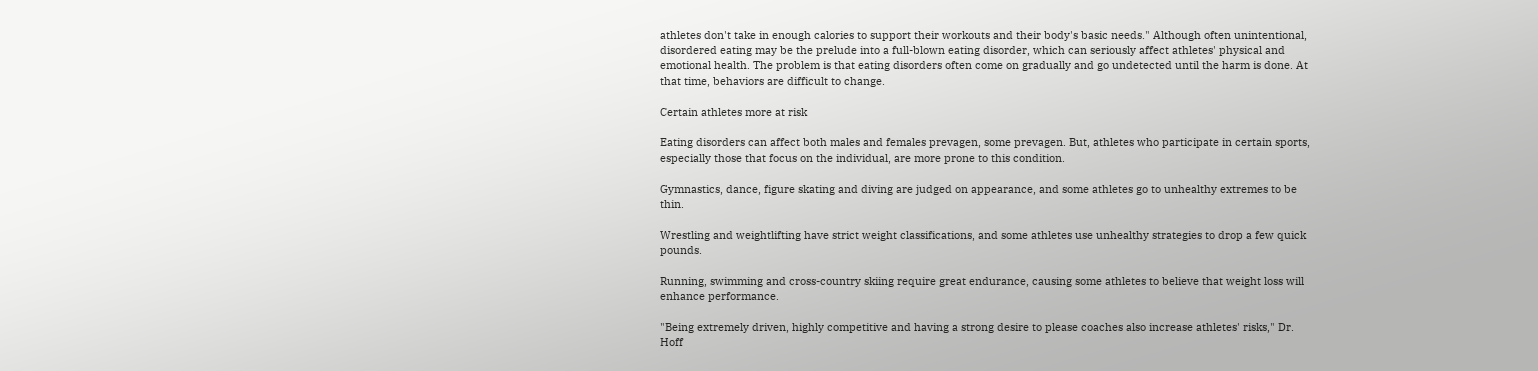athletes don't take in enough calories to support their workouts and their body's basic needs." Although often unintentional, disordered eating may be the prelude into a full-blown eating disorder, which can seriously affect athletes' physical and emotional health. The problem is that eating disorders often come on gradually and go undetected until the harm is done. At that time, behaviors are difficult to change.

Certain athletes more at risk

Eating disorders can affect both males and females prevagen, some prevagen. But, athletes who participate in certain sports, especially those that focus on the individual, are more prone to this condition.

Gymnastics, dance, figure skating and diving are judged on appearance, and some athletes go to unhealthy extremes to be thin.

Wrestling and weightlifting have strict weight classifications, and some athletes use unhealthy strategies to drop a few quick pounds.

Running, swimming and cross-country skiing require great endurance, causing some athletes to believe that weight loss will enhance performance.

"Being extremely driven, highly competitive and having a strong desire to please coaches also increase athletes' risks," Dr. Hoff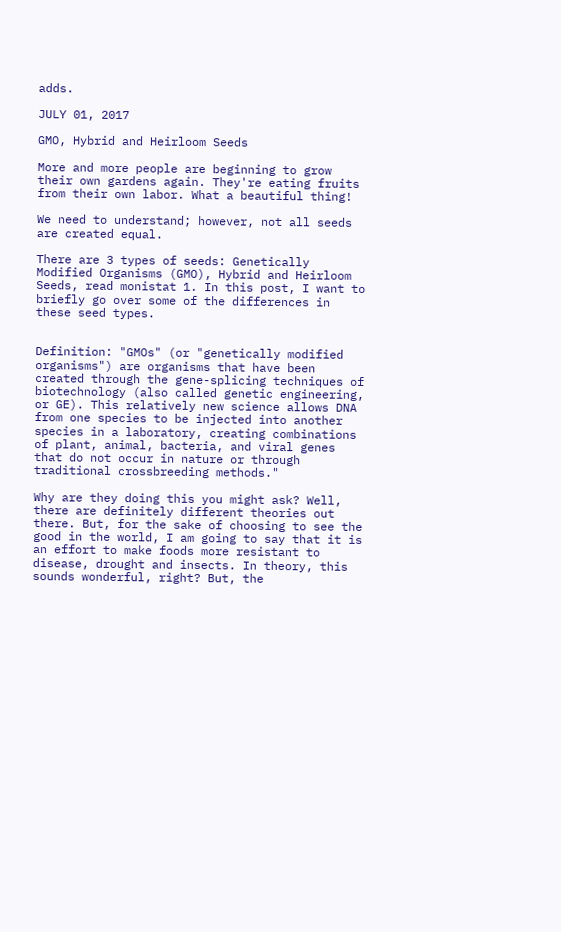adds.

JULY 01, 2017

GMO, Hybrid and Heirloom Seeds

More and more people are beginning to grow their own gardens again. They're eating fruits from their own labor. What a beautiful thing!

We need to understand; however, not all seeds are created equal.

There are 3 types of seeds: Genetically Modified Organisms (GMO), Hybrid and Heirloom Seeds, read monistat 1. In this post, I want to briefly go over some of the differences in these seed types.


Definition: "GMOs" (or "genetically modified organisms") are organisms that have been created through the gene-splicing techniques of biotechnology (also called genetic engineering, or GE). This relatively new science allows DNA from one species to be injected into another species in a laboratory, creating combinations of plant, animal, bacteria, and viral genes that do not occur in nature or through traditional crossbreeding methods."

Why are they doing this you might ask? Well, there are definitely different theories out there. But, for the sake of choosing to see the good in the world, I am going to say that it is an effort to make foods more resistant to disease, drought and insects. In theory, this sounds wonderful, right? But, the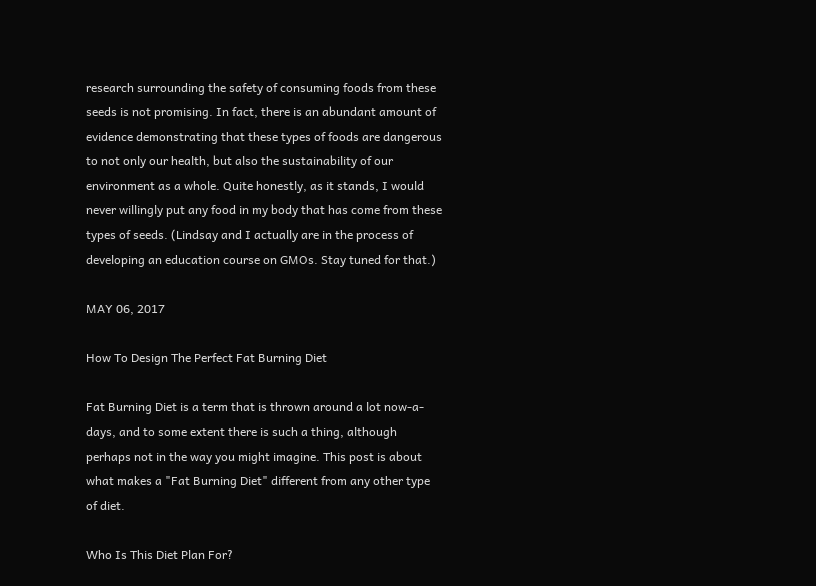research surrounding the safety of consuming foods from these seeds is not promising. In fact, there is an abundant amount of evidence demonstrating that these types of foods are dangerous to not only our health, but also the sustainability of our environment as a whole. Quite honestly, as it stands, I would never willingly put any food in my body that has come from these types of seeds. (Lindsay and I actually are in the process of developing an education course on GMOs. Stay tuned for that.)

MAY 06, 2017

How To Design The Perfect Fat Burning Diet

Fat Burning Diet is a term that is thrown around a lot now-a-days, and to some extent there is such a thing, although perhaps not in the way you might imagine. This post is about what makes a "Fat Burning Diet" different from any other type of diet.

Who Is This Diet Plan For?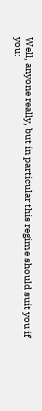Well, anyone really, but in particular this regime should suit you if you: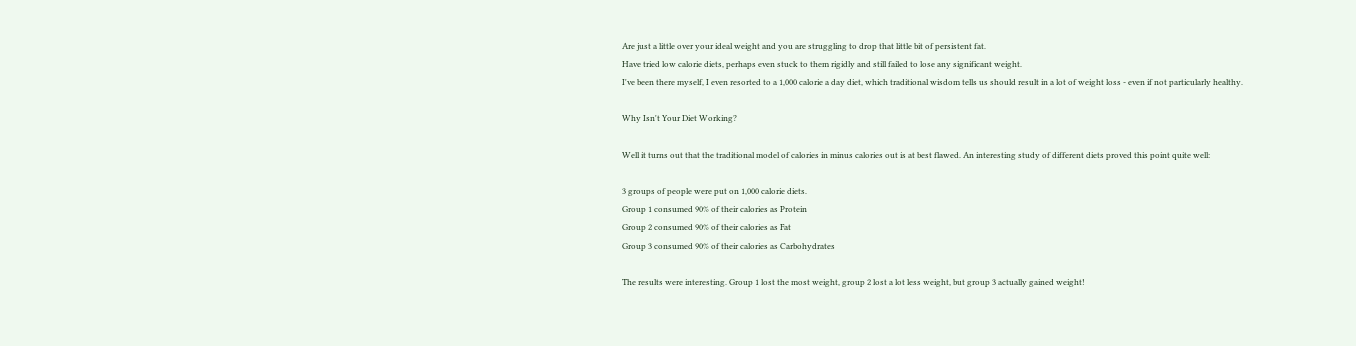Are just a little over your ideal weight and you are struggling to drop that little bit of persistent fat.
Have tried low calorie diets, perhaps even stuck to them rigidly and still failed to lose any significant weight.
I've been there myself, I even resorted to a 1,000 calorie a day diet, which traditional wisdom tells us should result in a lot of weight loss - even if not particularly healthy.

Why Isn't Your Diet Working?

Well it turns out that the traditional model of calories in minus calories out is at best flawed. An interesting study of different diets proved this point quite well:

3 groups of people were put on 1,000 calorie diets.
Group 1 consumed 90% of their calories as Protein
Group 2 consumed 90% of their calories as Fat
Group 3 consumed 90% of their calories as Carbohydrates

The results were interesting. Group 1 lost the most weight, group 2 lost a lot less weight, but group 3 actually gained weight!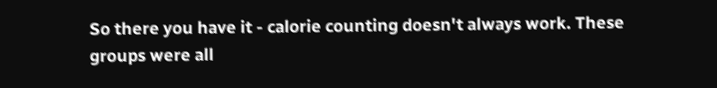So there you have it - calorie counting doesn't always work. These groups were all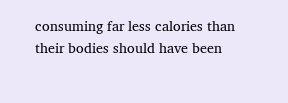consuming far less calories than their bodies should have been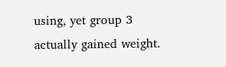using, yet group 3 actually gained weight.